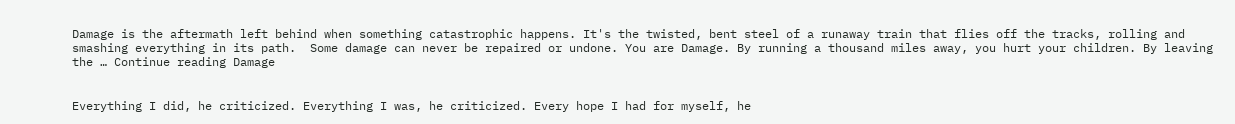Damage is the aftermath left behind when something catastrophic happens. It's the twisted, bent steel of a runaway train that flies off the tracks, rolling and smashing everything in its path.  Some damage can never be repaired or undone. You are Damage. By running a thousand miles away, you hurt your children. By leaving the … Continue reading Damage


Everything I did, he criticized. Everything I was, he criticized. Every hope I had for myself, he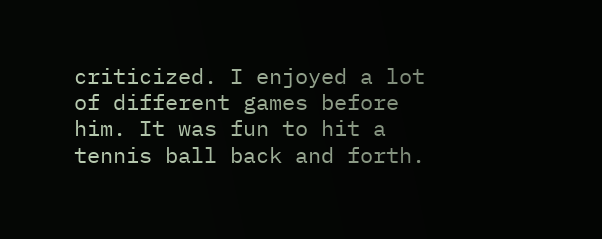criticized. I enjoyed a lot of different games before him. It was fun to hit a tennis ball back and forth.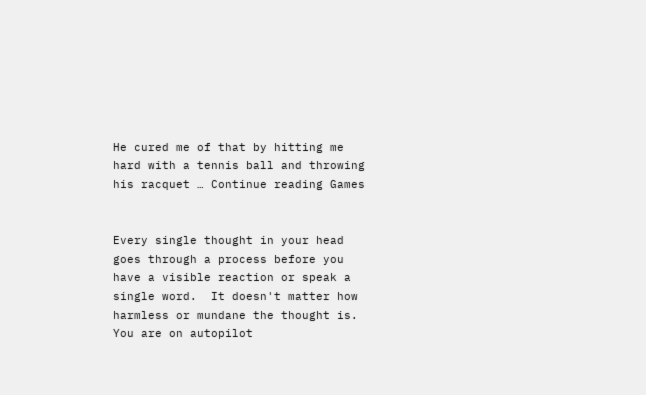He cured me of that by hitting me hard with a tennis ball and throwing his racquet … Continue reading Games


Every single thought in your head goes through a process before you have a visible reaction or speak a single word.  It doesn't matter how harmless or mundane the thought is.  You are on autopilot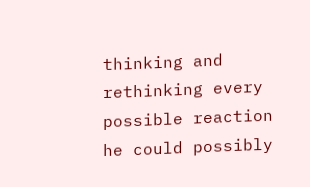thinking and rethinking every possible reaction he could possibly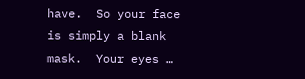have.  So your face is simply a blank mask.  Your eyes …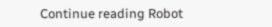Continue reading Robot